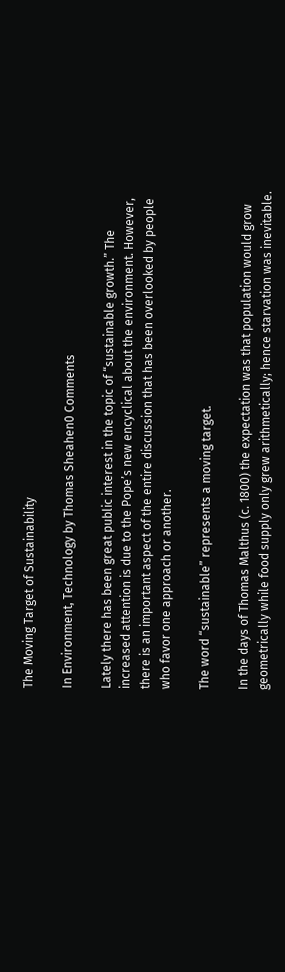The Moving Target of Sustainability

In Environment, Technology by Thomas Sheahen0 Comments

Lately there has been great public interest in the topic of “sustainable growth.” The increased attention is due to the Pope’s new encyclical about the environment. However, there is an important aspect of the entire discussion that has been overlooked by people who favor one approach or another.

The word “sustainable” represents a moving target.

In the days of Thomas Malthus (c. 1800) the expectation was that population would grow geometrically while food supply only grew arithmetically; hence starvation was inevitable.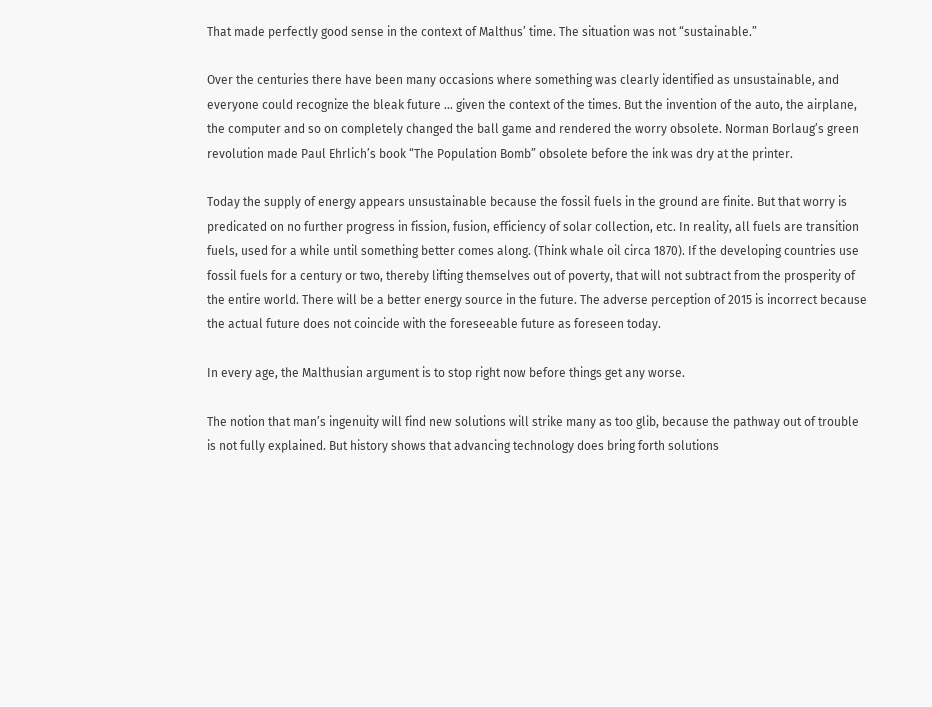That made perfectly good sense in the context of Malthus’ time. The situation was not “sustainable.”

Over the centuries there have been many occasions where something was clearly identified as unsustainable, and everyone could recognize the bleak future … given the context of the times. But the invention of the auto, the airplane, the computer and so on completely changed the ball game and rendered the worry obsolete. Norman Borlaug’s green revolution made Paul Ehrlich’s book “The Population Bomb” obsolete before the ink was dry at the printer.

Today the supply of energy appears unsustainable because the fossil fuels in the ground are finite. But that worry is predicated on no further progress in fission, fusion, efficiency of solar collection, etc. In reality, all fuels are transition fuels, used for a while until something better comes along. (Think whale oil circa 1870). If the developing countries use fossil fuels for a century or two, thereby lifting themselves out of poverty, that will not subtract from the prosperity of the entire world. There will be a better energy source in the future. The adverse perception of 2015 is incorrect because the actual future does not coincide with the foreseeable future as foreseen today.

In every age, the Malthusian argument is to stop right now before things get any worse.

The notion that man’s ingenuity will find new solutions will strike many as too glib, because the pathway out of trouble is not fully explained. But history shows that advancing technology does bring forth solutions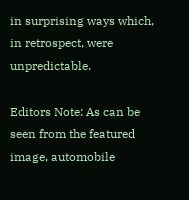in surprising ways which, in retrospect, were unpredictable.

Editors Note: As can be seen from the featured image, automobile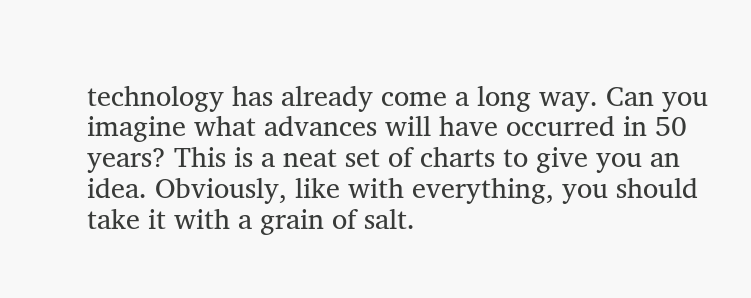technology has already come a long way. Can you imagine what advances will have occurred in 50 years? This is a neat set of charts to give you an idea. Obviously, like with everything, you should take it with a grain of salt.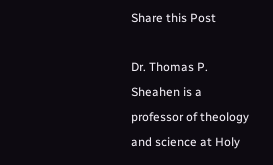Share this Post

Dr. Thomas P. Sheahen is a professor of theology and science at Holy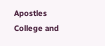Apostles College and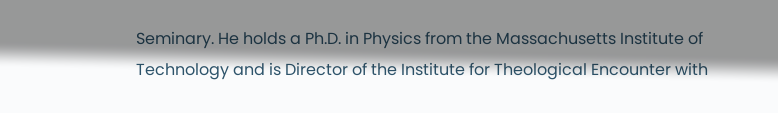Seminary. He holds a Ph.D. in Physics from the Massachusetts Institute of Technology and is Director of the Institute for Theological Encounter with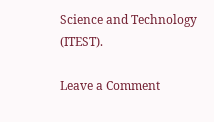Science and Technology (ITEST).

Leave a Comment